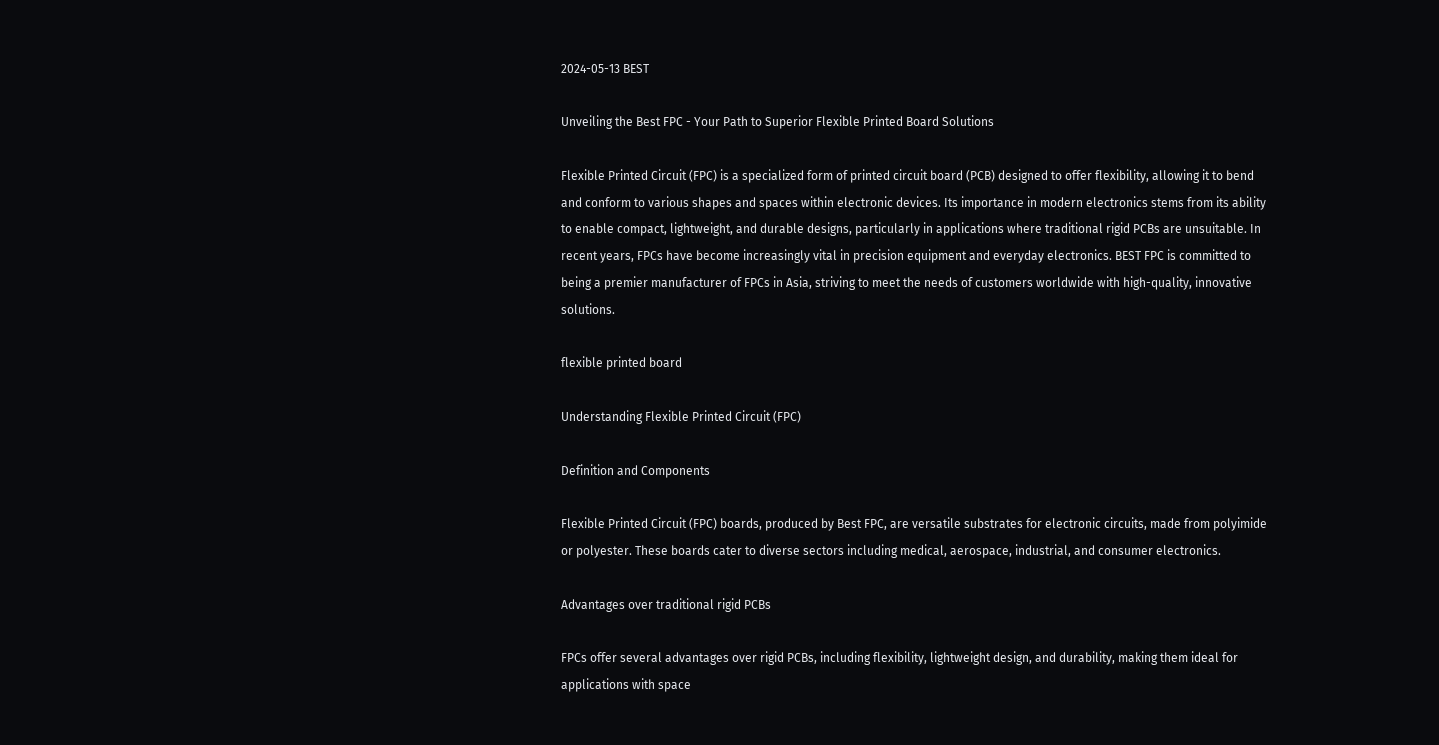2024-05-13 BEST

Unveiling the Best FPC - Your Path to Superior Flexible Printed Board Solutions

Flexible Printed Circuit (FPC) is a specialized form of printed circuit board (PCB) designed to offer flexibility, allowing it to bend and conform to various shapes and spaces within electronic devices. Its importance in modern electronics stems from its ability to enable compact, lightweight, and durable designs, particularly in applications where traditional rigid PCBs are unsuitable. In recent years, FPCs have become increasingly vital in precision equipment and everyday electronics. BEST FPC is committed to being a premier manufacturer of FPCs in Asia, striving to meet the needs of customers worldwide with high-quality, innovative solutions.

flexible printed board

Understanding Flexible Printed Circuit (FPC)

Definition and Components

Flexible Printed Circuit (FPC) boards, produced by Best FPC, are versatile substrates for electronic circuits, made from polyimide or polyester. These boards cater to diverse sectors including medical, aerospace, industrial, and consumer electronics.

Advantages over traditional rigid PCBs

FPCs offer several advantages over rigid PCBs, including flexibility, lightweight design, and durability, making them ideal for applications with space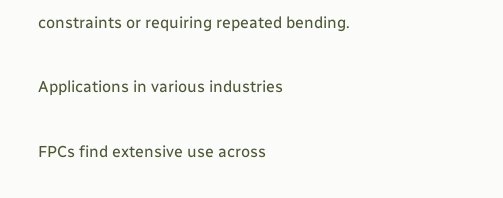constraints or requiring repeated bending.

Applications in various industries

FPCs find extensive use across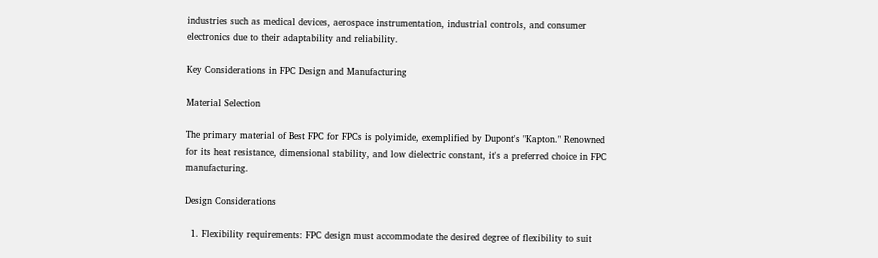industries such as medical devices, aerospace instrumentation, industrial controls, and consumer electronics due to their adaptability and reliability.

Key Considerations in FPC Design and Manufacturing

Material Selection

The primary material of Best FPC for FPCs is polyimide, exemplified by Dupont's "Kapton." Renowned for its heat resistance, dimensional stability, and low dielectric constant, it's a preferred choice in FPC manufacturing.

Design Considerations

  1. Flexibility requirements: FPC design must accommodate the desired degree of flexibility to suit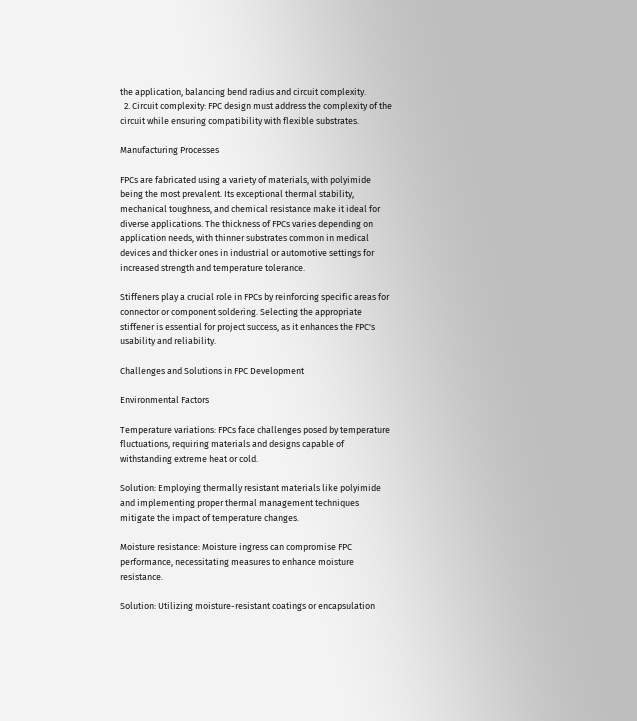the application, balancing bend radius and circuit complexity.
  2. Circuit complexity: FPC design must address the complexity of the circuit while ensuring compatibility with flexible substrates.

Manufacturing Processes

FPCs are fabricated using a variety of materials, with polyimide being the most prevalent. Its exceptional thermal stability, mechanical toughness, and chemical resistance make it ideal for diverse applications. The thickness of FPCs varies depending on application needs, with thinner substrates common in medical devices and thicker ones in industrial or automotive settings for increased strength and temperature tolerance.

Stiffeners play a crucial role in FPCs by reinforcing specific areas for connector or component soldering. Selecting the appropriate stiffener is essential for project success, as it enhances the FPC's usability and reliability.

Challenges and Solutions in FPC Development

Environmental Factors

Temperature variations: FPCs face challenges posed by temperature fluctuations, requiring materials and designs capable of withstanding extreme heat or cold.

Solution: Employing thermally resistant materials like polyimide and implementing proper thermal management techniques mitigate the impact of temperature changes.

Moisture resistance: Moisture ingress can compromise FPC performance, necessitating measures to enhance moisture resistance.

Solution: Utilizing moisture-resistant coatings or encapsulation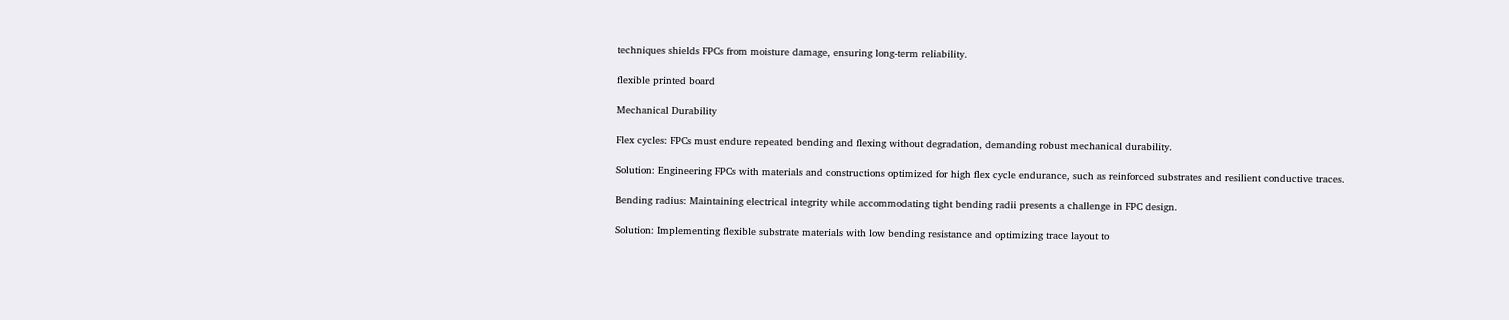techniques shields FPCs from moisture damage, ensuring long-term reliability.

flexible printed board

Mechanical Durability

Flex cycles: FPCs must endure repeated bending and flexing without degradation, demanding robust mechanical durability.

Solution: Engineering FPCs with materials and constructions optimized for high flex cycle endurance, such as reinforced substrates and resilient conductive traces.

Bending radius: Maintaining electrical integrity while accommodating tight bending radii presents a challenge in FPC design.

Solution: Implementing flexible substrate materials with low bending resistance and optimizing trace layout to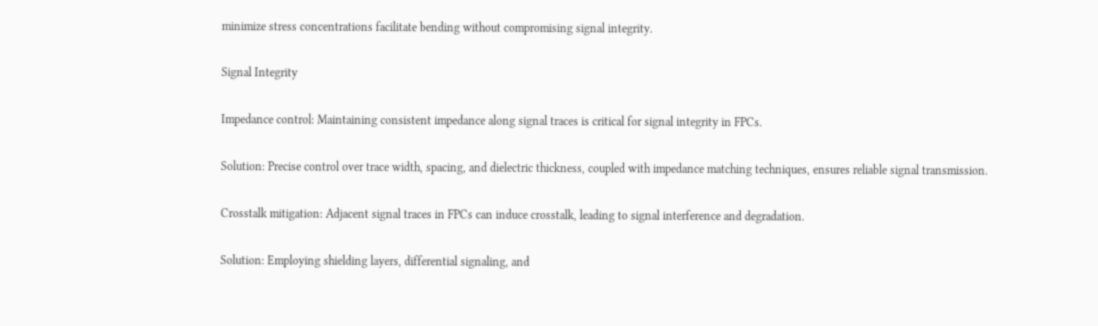minimize stress concentrations facilitate bending without compromising signal integrity.

Signal Integrity

Impedance control: Maintaining consistent impedance along signal traces is critical for signal integrity in FPCs.

Solution: Precise control over trace width, spacing, and dielectric thickness, coupled with impedance matching techniques, ensures reliable signal transmission.

Crosstalk mitigation: Adjacent signal traces in FPCs can induce crosstalk, leading to signal interference and degradation.

Solution: Employing shielding layers, differential signaling, and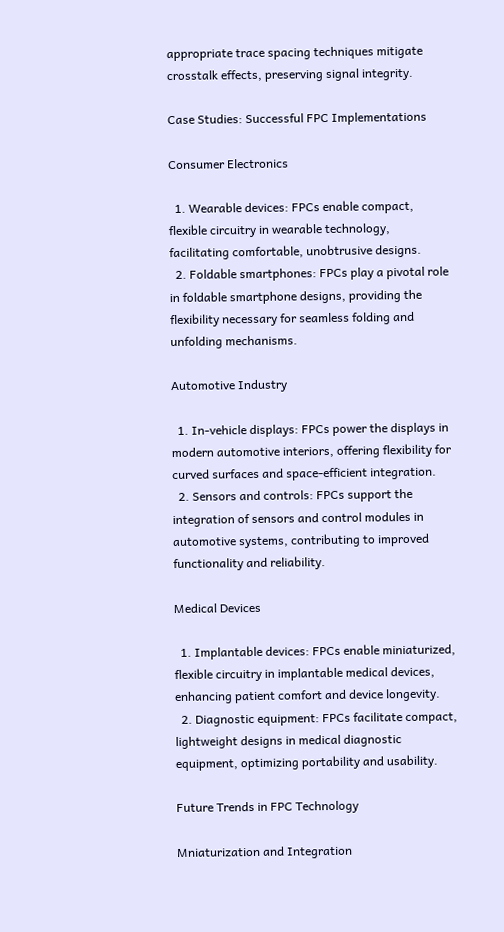appropriate trace spacing techniques mitigate crosstalk effects, preserving signal integrity.

Case Studies: Successful FPC Implementations

Consumer Electronics

  1. Wearable devices: FPCs enable compact, flexible circuitry in wearable technology, facilitating comfortable, unobtrusive designs.
  2. Foldable smartphones: FPCs play a pivotal role in foldable smartphone designs, providing the flexibility necessary for seamless folding and unfolding mechanisms.

Automotive Industry

  1. In-vehicle displays: FPCs power the displays in modern automotive interiors, offering flexibility for curved surfaces and space-efficient integration.
  2. Sensors and controls: FPCs support the integration of sensors and control modules in automotive systems, contributing to improved functionality and reliability.

Medical Devices

  1. Implantable devices: FPCs enable miniaturized, flexible circuitry in implantable medical devices, enhancing patient comfort and device longevity.
  2. Diagnostic equipment: FPCs facilitate compact, lightweight designs in medical diagnostic equipment, optimizing portability and usability.

Future Trends in FPC Technology

Mniaturization and Integration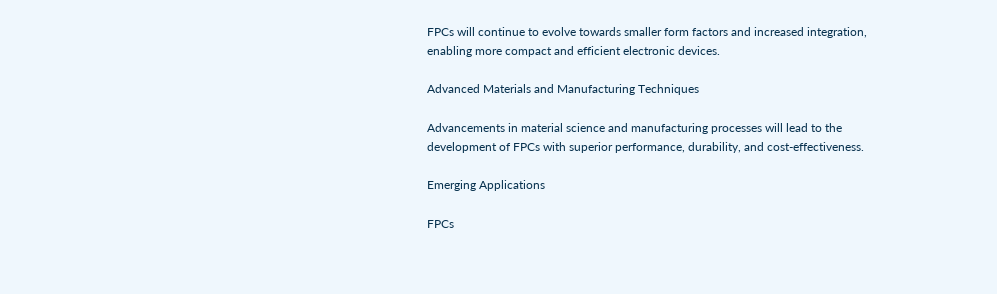FPCs will continue to evolve towards smaller form factors and increased integration, enabling more compact and efficient electronic devices.

Advanced Materials and Manufacturing Techniques

Advancements in material science and manufacturing processes will lead to the development of FPCs with superior performance, durability, and cost-effectiveness.

Emerging Applications

FPCs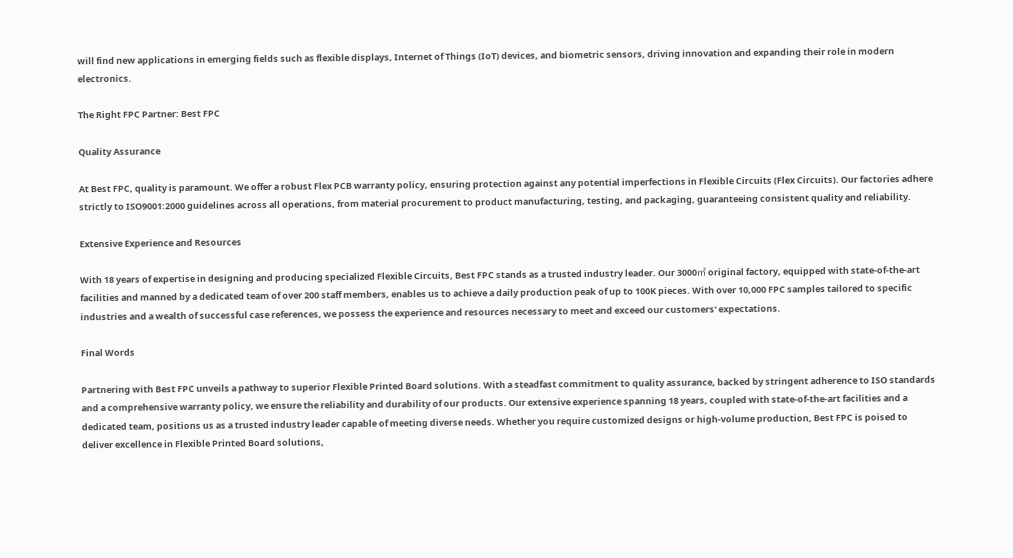will find new applications in emerging fields such as flexible displays, Internet of Things (IoT) devices, and biometric sensors, driving innovation and expanding their role in modern electronics.

The Right FPC Partner: Best FPC

Quality Assurance

At Best FPC, quality is paramount. We offer a robust Flex PCB warranty policy, ensuring protection against any potential imperfections in Flexible Circuits (Flex Circuits). Our factories adhere strictly to ISO9001:2000 guidelines across all operations, from material procurement to product manufacturing, testing, and packaging, guaranteeing consistent quality and reliability.

Extensive Experience and Resources

With 18 years of expertise in designing and producing specialized Flexible Circuits, Best FPC stands as a trusted industry leader. Our 3000㎡ original factory, equipped with state-of-the-art facilities and manned by a dedicated team of over 200 staff members, enables us to achieve a daily production peak of up to 100K pieces. With over 10,000 FPC samples tailored to specific industries and a wealth of successful case references, we possess the experience and resources necessary to meet and exceed our customers' expectations.

Final Words

Partnering with Best FPC unveils a pathway to superior Flexible Printed Board solutions. With a steadfast commitment to quality assurance, backed by stringent adherence to ISO standards and a comprehensive warranty policy, we ensure the reliability and durability of our products. Our extensive experience spanning 18 years, coupled with state-of-the-art facilities and a dedicated team, positions us as a trusted industry leader capable of meeting diverse needs. Whether you require customized designs or high-volume production, Best FPC is poised to deliver excellence in Flexible Printed Board solutions,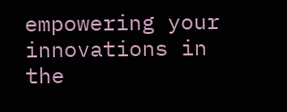empowering your innovations in the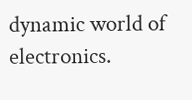dynamic world of electronics.